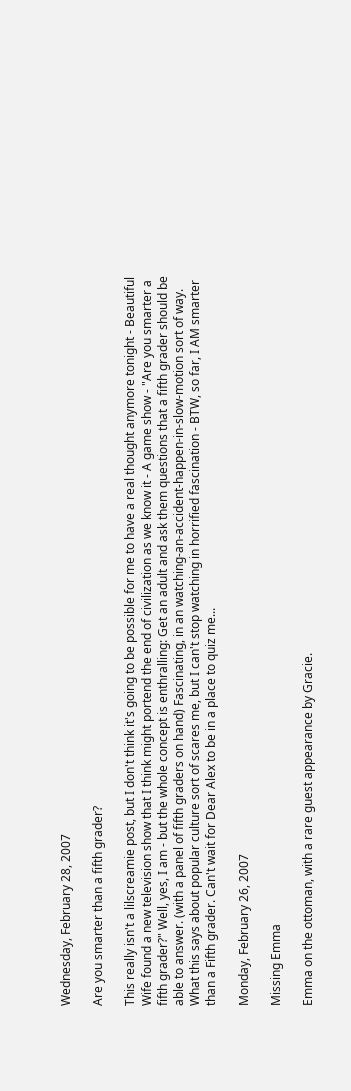Wednesday, February 28, 2007

Are you smarter than a fifth grader?

This really isn't a lilscreamie post, but I don't think it's going to be possible for me to have a real thought anymore tonight - Beautiful Wife found a new television show that I think might portend the end of civilization as we know it - A game show - "Are you smarter a fifth grader?" Well, yes, I am - but the whole concept is enthralling: Get an adult and ask them questions that a fifth grader should be able to answer. (with a panel of fifth graders on hand) Fascinating, in an watching-an-accident-happen-in-slow-motion sort of way. What this says about popular culture sort of scares me, but I can't stop watching in horrified fascination - BTW, so far, I AM smarter than a Fifth grader. Can't wait for Dear Alex to be in a place to quiz me...

Monday, February 26, 2007

Missing Emma

Emma on the ottoman, with a rare guest appearance by Gracie.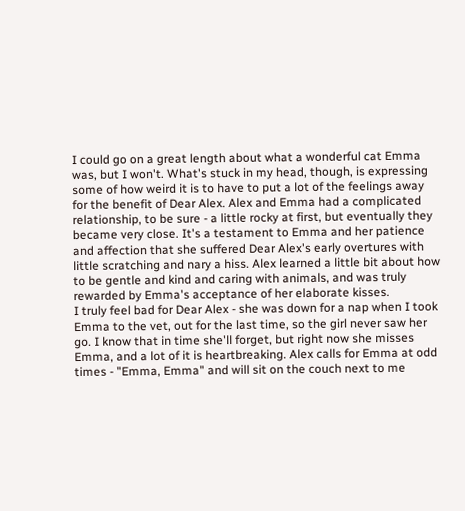I could go on a great length about what a wonderful cat Emma was, but I won't. What's stuck in my head, though, is expressing some of how weird it is to have to put a lot of the feelings away for the benefit of Dear Alex. Alex and Emma had a complicated relationship, to be sure - a little rocky at first, but eventually they became very close. It's a testament to Emma and her patience and affection that she suffered Dear Alex's early overtures with little scratching and nary a hiss. Alex learned a little bit about how to be gentle and kind and caring with animals, and was truly rewarded by Emma's acceptance of her elaborate kisses.
I truly feel bad for Dear Alex - she was down for a nap when I took Emma to the vet, out for the last time, so the girl never saw her go. I know that in time she'll forget, but right now she misses Emma, and a lot of it is heartbreaking. Alex calls for Emma at odd times - "Emma, Emma" and will sit on the couch next to me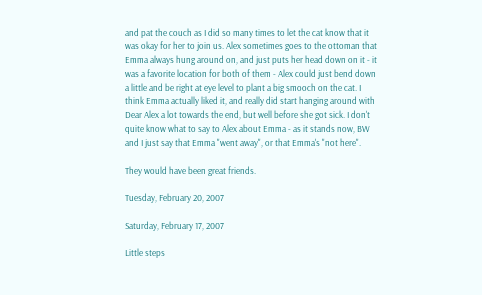and pat the couch as I did so many times to let the cat know that it was okay for her to join us. Alex sometimes goes to the ottoman that Emma always hung around on, and just puts her head down on it - it was a favorite location for both of them - Alex could just bend down a little and be right at eye level to plant a big smooch on the cat. I think Emma actually liked it, and really did start hanging around with Dear Alex a lot towards the end, but well before she got sick. I don't quite know what to say to Alex about Emma - as it stands now, BW and I just say that Emma "went away", or that Emma's "not here".

They would have been great friends.

Tuesday, February 20, 2007

Saturday, February 17, 2007

Little steps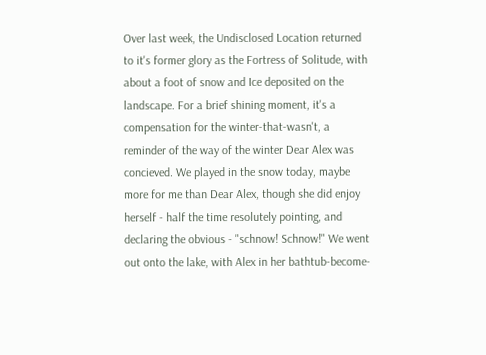Over last week, the Undisclosed Location returned to it's former glory as the Fortress of Solitude, with about a foot of snow and Ice deposited on the landscape. For a brief shining moment, it's a compensation for the winter-that-wasn't, a reminder of the way of the winter Dear Alex was concieved. We played in the snow today, maybe more for me than Dear Alex, though she did enjoy herself - half the time resolutely pointing, and declaring the obvious - "schnow! Schnow!" We went out onto the lake, with Alex in her bathtub-become-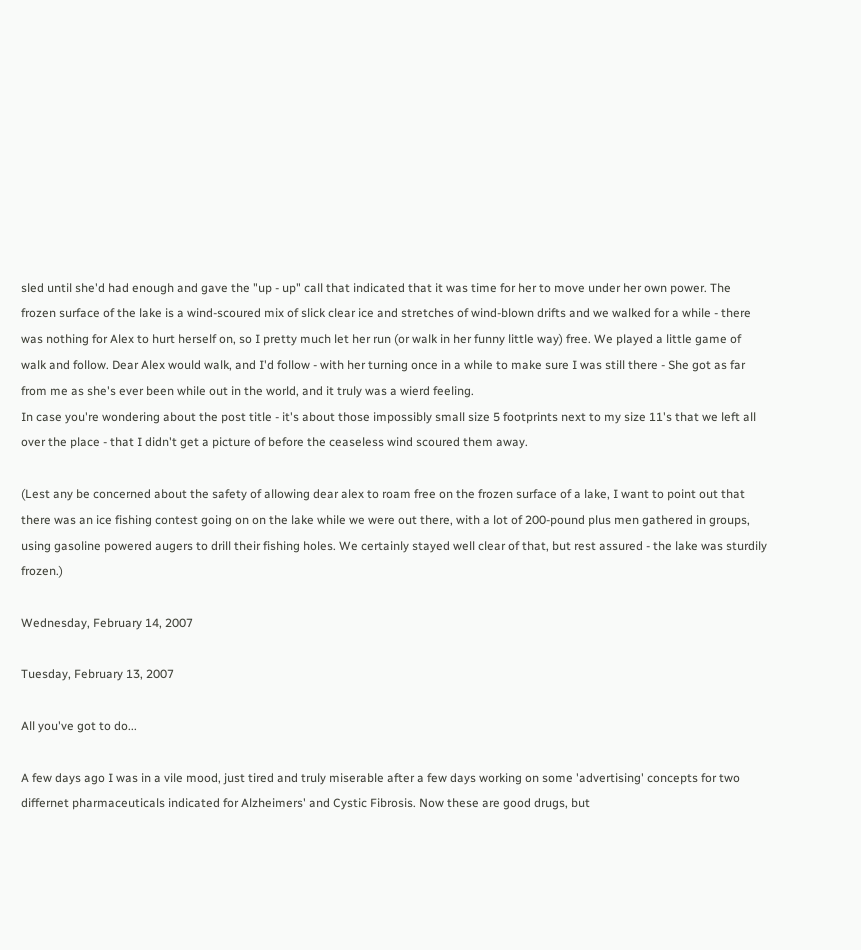sled until she'd had enough and gave the "up - up" call that indicated that it was time for her to move under her own power. The frozen surface of the lake is a wind-scoured mix of slick clear ice and stretches of wind-blown drifts and we walked for a while - there was nothing for Alex to hurt herself on, so I pretty much let her run (or walk in her funny little way) free. We played a little game of walk and follow. Dear Alex would walk, and I'd follow - with her turning once in a while to make sure I was still there - She got as far from me as she's ever been while out in the world, and it truly was a wierd feeling.
In case you're wondering about the post title - it's about those impossibly small size 5 footprints next to my size 11's that we left all over the place - that I didn't get a picture of before the ceaseless wind scoured them away.

(Lest any be concerned about the safety of allowing dear alex to roam free on the frozen surface of a lake, I want to point out that there was an ice fishing contest going on on the lake while we were out there, with a lot of 200-pound plus men gathered in groups, using gasoline powered augers to drill their fishing holes. We certainly stayed well clear of that, but rest assured - the lake was sturdily frozen.)

Wednesday, February 14, 2007

Tuesday, February 13, 2007

All you've got to do...

A few days ago I was in a vile mood, just tired and truly miserable after a few days working on some 'advertising' concepts for two differnet pharmaceuticals indicated for Alzheimers' and Cystic Fibrosis. Now these are good drugs, but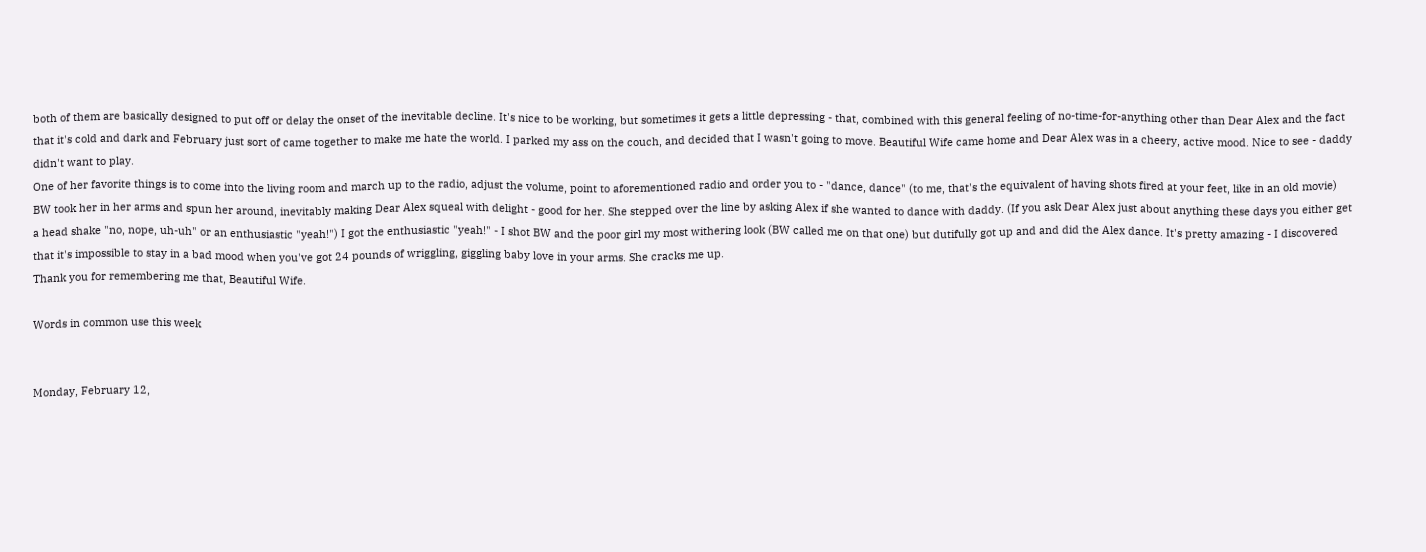both of them are basically designed to put off or delay the onset of the inevitable decline. It's nice to be working, but sometimes it gets a little depressing - that, combined with this general feeling of no-time-for-anything other than Dear Alex and the fact that it's cold and dark and February just sort of came together to make me hate the world. I parked my ass on the couch, and decided that I wasn't going to move. Beautiful Wife came home and Dear Alex was in a cheery, active mood. Nice to see - daddy didn't want to play.
One of her favorite things is to come into the living room and march up to the radio, adjust the volume, point to aforementioned radio and order you to - "dance, dance" (to me, that's the equivalent of having shots fired at your feet, like in an old movie) BW took her in her arms and spun her around, inevitably making Dear Alex squeal with delight - good for her. She stepped over the line by asking Alex if she wanted to dance with daddy. (If you ask Dear Alex just about anything these days you either get a head shake "no, nope, uh-uh" or an enthusiastic "yeah!") I got the enthusiastic "yeah!" - I shot BW and the poor girl my most withering look (BW called me on that one) but dutifully got up and and did the Alex dance. It's pretty amazing - I discovered that it's impossible to stay in a bad mood when you've got 24 pounds of wriggling, giggling baby love in your arms. She cracks me up.
Thank you for remembering me that, Beautiful Wife.

Words in common use this week


Monday, February 12,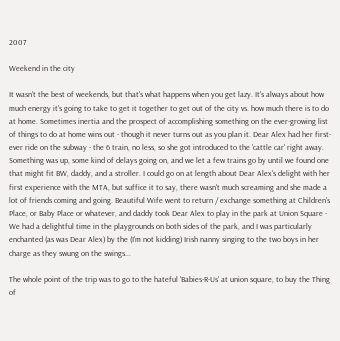2007

Weekend in the city

It wasn't the best of weekends, but that's what happens when you get lazy. It's always about how much energy it's going to take to get it together to get out of the city vs. how much there is to do at home. Sometimes inertia and the prospect of accomplishing something on the ever-growing list of things to do at home wins out - though it never turns out as you plan it. Dear Alex had her first-ever ride on the subway - the 6 train, no less, so she got introduced to the 'cattle car' right away. Something was up, some kind of delays going on, and we let a few trains go by until we found one that might fit BW, daddy, and a stroller. I could go on at length about Dear Alex's delight with her first experience with the MTA, but suffice it to say, there wasn't much screaming and she made a lot of friends coming and going. Beautiful Wife went to return / exchange something at Children's Place, or Baby Place or whatever, and daddy took Dear Alex to play in the park at Union Square - We had a delightful time in the playgrounds on both sides of the park, and I was particularly enchanted (as was Dear Alex) by the (I'm not kidding) Irish nanny singing to the two boys in her charge as they swung on the swings...

The whole point of the trip was to go to the hateful 'Babies-R-Us' at union square, to buy the Thing of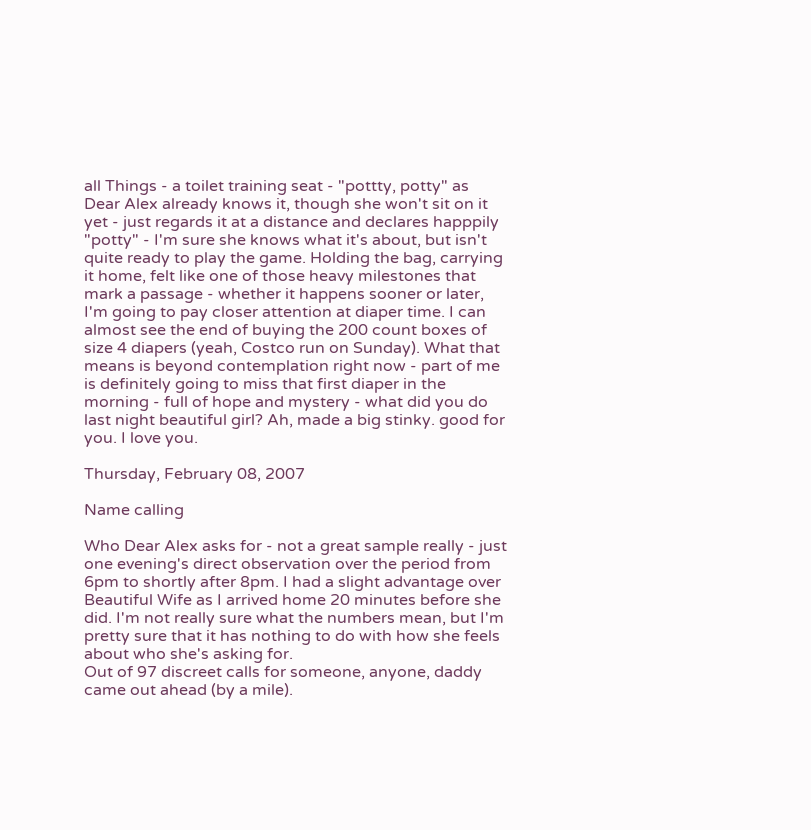all Things - a toilet training seat - "pottty, potty" as Dear Alex already knows it, though she won't sit on it yet - just regards it at a distance and declares happpily "potty" - I'm sure she knows what it's about, but isn't quite ready to play the game. Holding the bag, carrying it home, felt like one of those heavy milestones that mark a passage - whether it happens sooner or later, I'm going to pay closer attention at diaper time. I can almost see the end of buying the 200 count boxes of size 4 diapers (yeah, Costco run on Sunday). What that means is beyond contemplation right now - part of me is definitely going to miss that first diaper in the morning - full of hope and mystery - what did you do last night beautiful girl? Ah, made a big stinky. good for you. I love you.

Thursday, February 08, 2007

Name calling

Who Dear Alex asks for - not a great sample really - just one evening's direct observation over the period from 6pm to shortly after 8pm. I had a slight advantage over Beautiful Wife as I arrived home 20 minutes before she did. I'm not really sure what the numbers mean, but I'm pretty sure that it has nothing to do with how she feels about who she's asking for.
Out of 97 discreet calls for someone, anyone, daddy came out ahead (by a mile).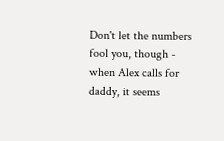Don't let the numbers fool you, though - when Alex calls for daddy, it seems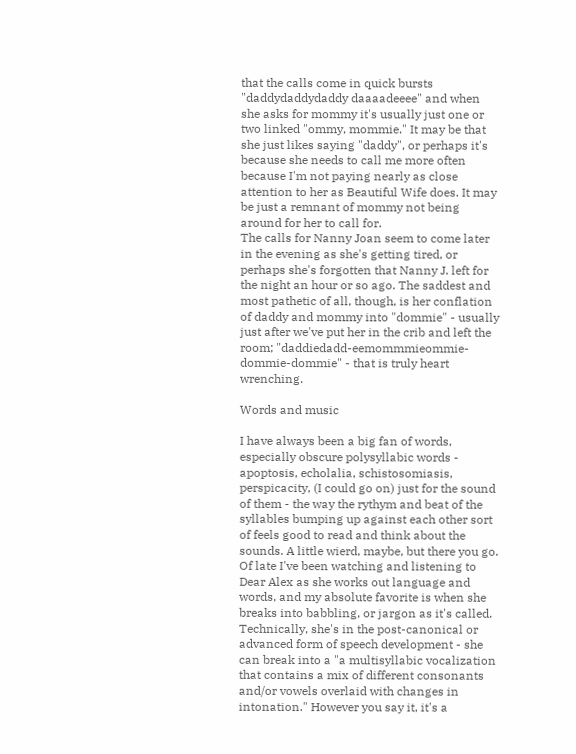that the calls come in quick bursts "daddydaddydaddy daaaadeeee" and when she asks for mommy it's usually just one or two linked "ommy, mommie." It may be that she just likes saying "daddy", or perhaps it's because she needs to call me more often because I'm not paying nearly as close attention to her as Beautiful Wife does. It may be just a remnant of mommy not being around for her to call for.
The calls for Nanny Joan seem to come later in the evening as she's getting tired, or perhaps she's forgotten that Nanny J. left for the night an hour or so ago. The saddest and most pathetic of all, though, is her conflation of daddy and mommy into "dommie" - usually just after we've put her in the crib and left the room; "daddiedadd-eemommmieommie-dommie-dommie" - that is truly heart wrenching.

Words and music

I have always been a big fan of words, especially obscure polysyllabic words - apoptosis, echolalia, schistosomiasis, perspicacity, (I could go on) just for the sound of them - the way the rythym and beat of the syllables bumping up against each other sort of feels good to read and think about the sounds. A little wierd, maybe, but there you go. Of late I've been watching and listening to Dear Alex as she works out language and words, and my absolute favorite is when she breaks into babbling, or jargon as it's called. Technically, she's in the post-canonical or advanced form of speech development - she can break into a "a multisyllabic vocalization that contains a mix of different consonants and/or vowels overlaid with changes in intonation." However you say it, it's a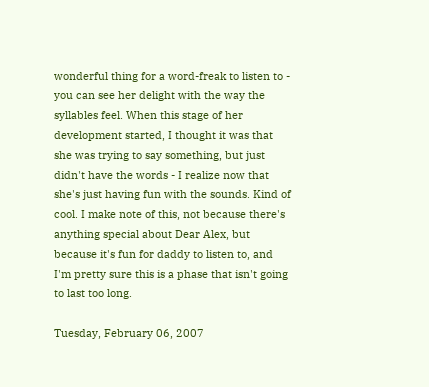wonderful thing for a word-freak to listen to - you can see her delight with the way the syllables feel. When this stage of her development started, I thought it was that she was trying to say something, but just didn't have the words - I realize now that she's just having fun with the sounds. Kind of cool. I make note of this, not because there's anything special about Dear Alex, but because it's fun for daddy to listen to, and I'm pretty sure this is a phase that isn't going to last too long.

Tuesday, February 06, 2007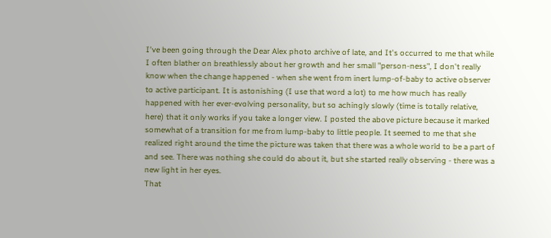I've been going through the Dear Alex photo archive of late, and It's occurred to me that while I often blather on breathlessly about her growth and her small "person-ness", I don't really know when the change happened - when she went from inert lump-of-baby to active observer to active participant. It is astonishing (I use that word a lot) to me how much has really happened with her ever-evolving personality, but so achingly slowly (time is totally relative, here) that it only works if you take a longer view. I posted the above picture because it marked somewhat of a transition for me from lump-baby to little people. It seemed to me that she realized right around the time the picture was taken that there was a whole world to be a part of and see. There was nothing she could do about it, but she started really observing - there was a new light in her eyes.
That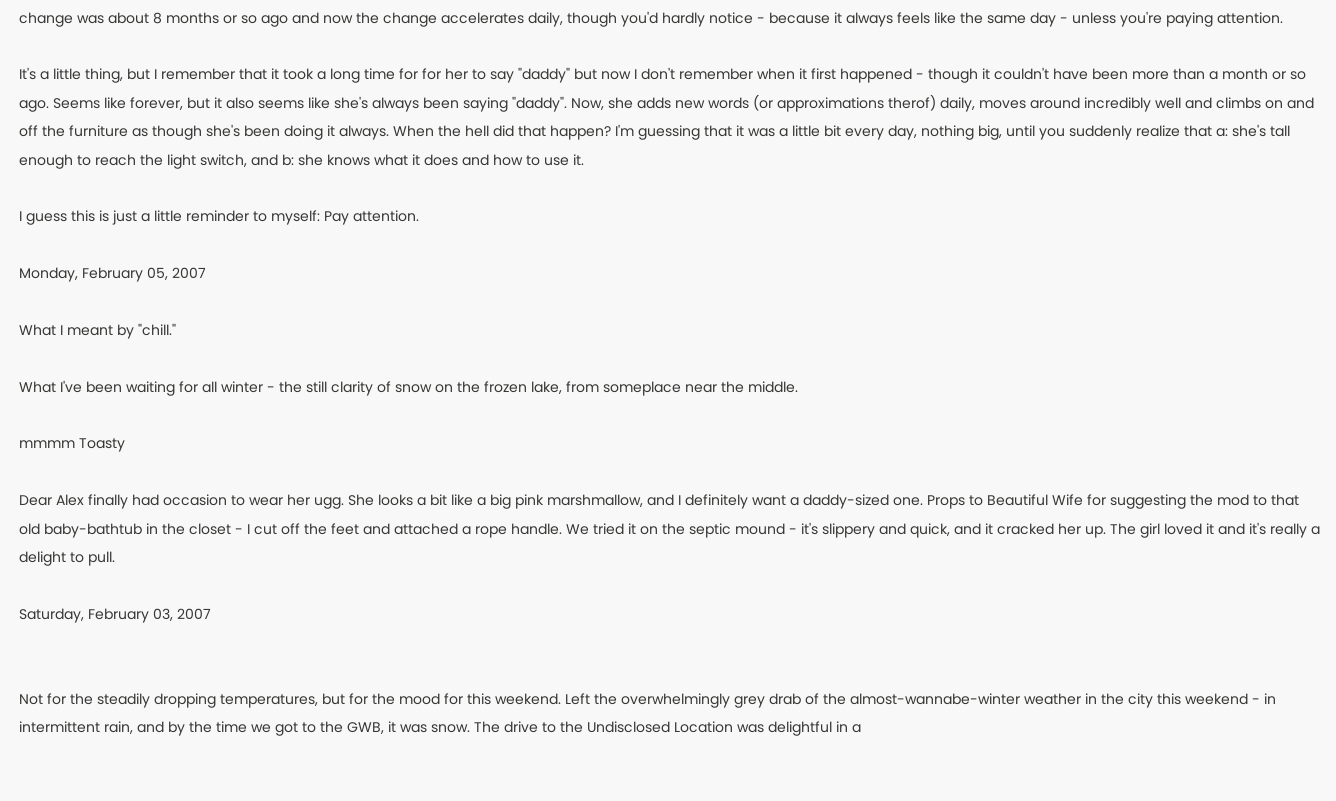change was about 8 months or so ago and now the change accelerates daily, though you'd hardly notice - because it always feels like the same day - unless you're paying attention.

It's a little thing, but I remember that it took a long time for for her to say "daddy" but now I don't remember when it first happened - though it couldn't have been more than a month or so ago. Seems like forever, but it also seems like she's always been saying "daddy". Now, she adds new words (or approximations therof) daily, moves around incredibly well and climbs on and off the furniture as though she's been doing it always. When the hell did that happen? I'm guessing that it was a little bit every day, nothing big, until you suddenly realize that a: she's tall enough to reach the light switch, and b: she knows what it does and how to use it.

I guess this is just a little reminder to myself: Pay attention.

Monday, February 05, 2007

What I meant by "chill."

What I've been waiting for all winter - the still clarity of snow on the frozen lake, from someplace near the middle.

mmmm Toasty

Dear Alex finally had occasion to wear her ugg. She looks a bit like a big pink marshmallow, and I definitely want a daddy-sized one. Props to Beautiful Wife for suggesting the mod to that old baby-bathtub in the closet - I cut off the feet and attached a rope handle. We tried it on the septic mound - it's slippery and quick, and it cracked her up. The girl loved it and it's really a delight to pull.

Saturday, February 03, 2007


Not for the steadily dropping temperatures, but for the mood for this weekend. Left the overwhelmingly grey drab of the almost-wannabe-winter weather in the city this weekend - in intermittent rain, and by the time we got to the GWB, it was snow. The drive to the Undisclosed Location was delightful in a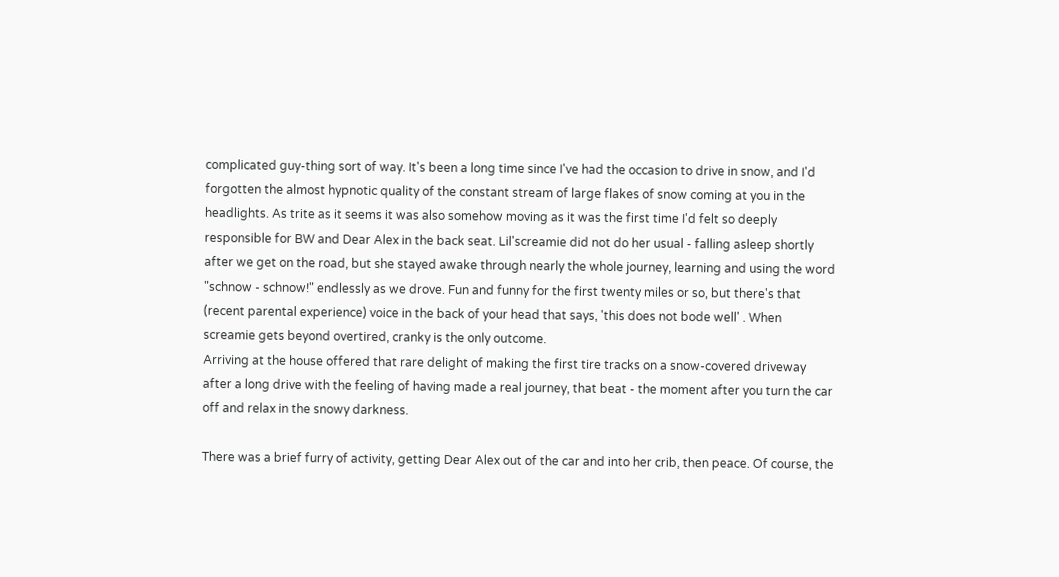complicated guy-thing sort of way. It's been a long time since I've had the occasion to drive in snow, and I'd forgotten the almost hypnotic quality of the constant stream of large flakes of snow coming at you in the headlights. As trite as it seems it was also somehow moving as it was the first time I'd felt so deeply responsible for BW and Dear Alex in the back seat. Lil'screamie did not do her usual - falling asleep shortly after we get on the road, but she stayed awake through nearly the whole journey, learning and using the word "schnow - schnow!" endlessly as we drove. Fun and funny for the first twenty miles or so, but there's that (recent parental experience) voice in the back of your head that says, 'this does not bode well' . When screamie gets beyond overtired, cranky is the only outcome.
Arriving at the house offered that rare delight of making the first tire tracks on a snow-covered driveway after a long drive with the feeling of having made a real journey, that beat - the moment after you turn the car off and relax in the snowy darkness.

There was a brief furry of activity, getting Dear Alex out of the car and into her crib, then peace. Of course, the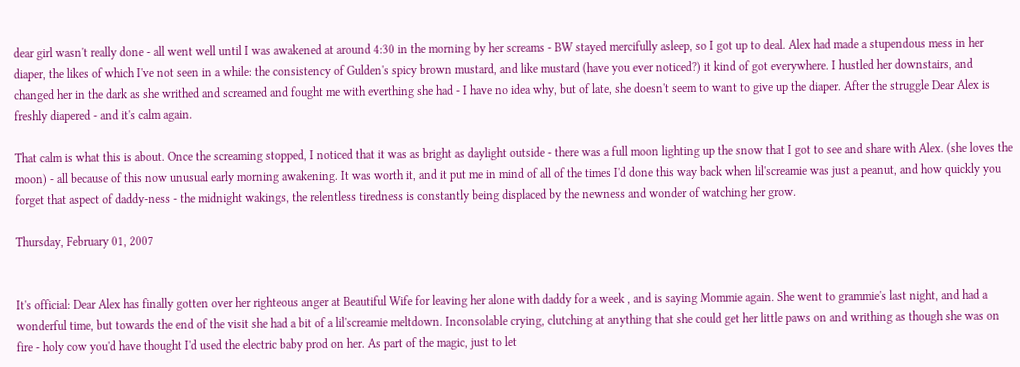dear girl wasn't really done - all went well until I was awakened at around 4:30 in the morning by her screams - BW stayed mercifully asleep, so I got up to deal. Alex had made a stupendous mess in her diaper, the likes of which I've not seen in a while: the consistency of Gulden's spicy brown mustard, and like mustard (have you ever noticed?) it kind of got everywhere. I hustled her downstairs, and changed her in the dark as she writhed and screamed and fought me with everthing she had - I have no idea why, but of late, she doesn't seem to want to give up the diaper. After the struggle Dear Alex is freshly diapered - and it's calm again.

That calm is what this is about. Once the screaming stopped, I noticed that it was as bright as daylight outside - there was a full moon lighting up the snow that I got to see and share with Alex. (she loves the moon) - all because of this now unusual early morning awakening. It was worth it, and it put me in mind of all of the times I'd done this way back when lil'screamie was just a peanut, and how quickly you forget that aspect of daddy-ness - the midnight wakings, the relentless tiredness is constantly being displaced by the newness and wonder of watching her grow.

Thursday, February 01, 2007


It's official: Dear Alex has finally gotten over her righteous anger at Beautiful Wife for leaving her alone with daddy for a week , and is saying Mommie again. She went to grammie's last night, and had a wonderful time, but towards the end of the visit she had a bit of a lil'screamie meltdown. Inconsolable crying, clutching at anything that she could get her little paws on and writhing as though she was on fire - holy cow you'd have thought I'd used the electric baby prod on her. As part of the magic, just to let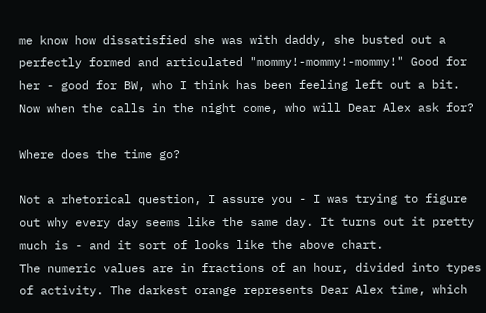me know how dissatisfied she was with daddy, she busted out a perfectly formed and articulated "mommy!-mommy!-mommy!" Good for her - good for BW, who I think has been feeling left out a bit. Now when the calls in the night come, who will Dear Alex ask for?

Where does the time go?

Not a rhetorical question, I assure you - I was trying to figure out why every day seems like the same day. It turns out it pretty much is - and it sort of looks like the above chart.
The numeric values are in fractions of an hour, divided into types of activity. The darkest orange represents Dear Alex time, which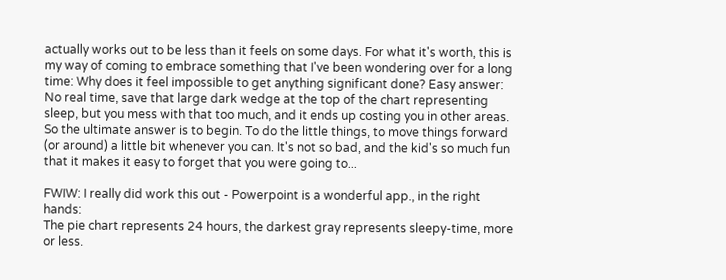actually works out to be less than it feels on some days. For what it's worth, this is my way of coming to embrace something that I've been wondering over for a long time: Why does it feel impossible to get anything significant done? Easy answer: No real time, save that large dark wedge at the top of the chart representing sleep, but you mess with that too much, and it ends up costing you in other areas. So the ultimate answer is to begin. To do the little things, to move things forward (or around) a little bit whenever you can. It's not so bad, and the kid's so much fun that it makes it easy to forget that you were going to...

FWIW: I really did work this out - Powerpoint is a wonderful app., in the right hands:
The pie chart represents 24 hours, the darkest gray represents sleepy-time, more or less.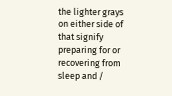the lighter grays on either side of that signify preparing for or recovering from sleep and /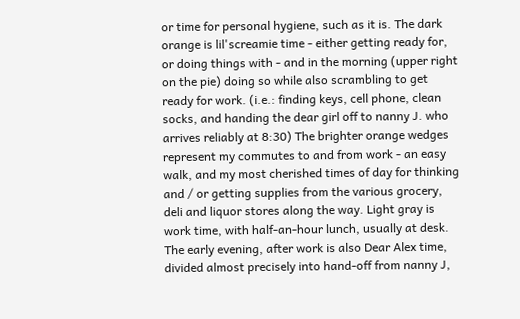or time for personal hygiene, such as it is. The dark orange is lil'screamie time - either getting ready for, or doing things with - and in the morning (upper right on the pie) doing so while also scrambling to get ready for work. (i.e.: finding keys, cell phone, clean socks, and handing the dear girl off to nanny J. who arrives reliably at 8:30) The brighter orange wedges represent my commutes to and from work - an easy walk, and my most cherished times of day for thinking and / or getting supplies from the various grocery, deli and liquor stores along the way. Light gray is work time, with half-an-hour lunch, usually at desk. The early evening, after work is also Dear Alex time, divided almost precisely into hand-off from nanny J,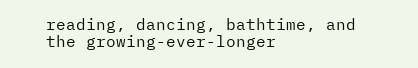reading, dancing, bathtime, and the growing-ever-longer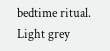bedtime ritual. Light grey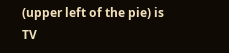(upper left of the pie) is TV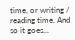time, or writing / reading time. And so it goes...